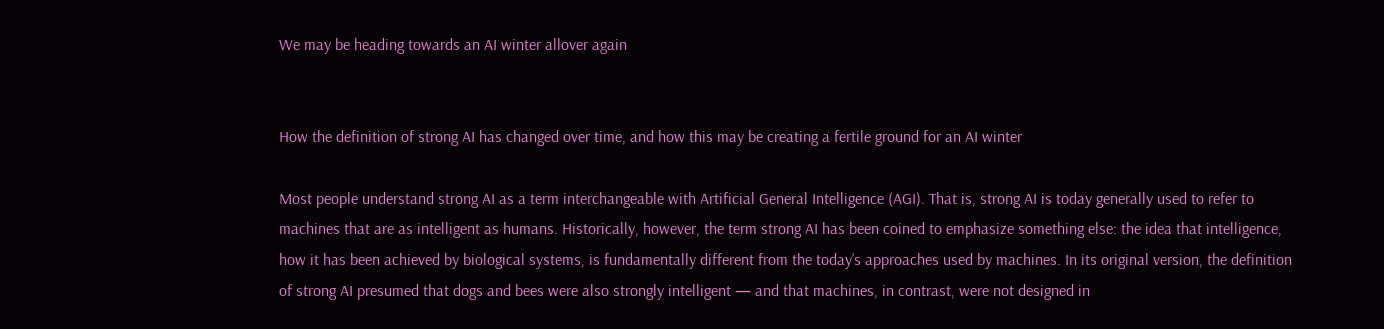We may be heading towards an AI winter allover again


How the definition of strong AI has changed over time, and how this may be creating a fertile ground for an AI winter

Most people understand strong AI as a term interchangeable with Artificial General Intelligence (AGI). That is, strong AI is today generally used to refer to machines that are as intelligent as humans. Historically, however, the term strong AI has been coined to emphasize something else: the idea that intelligence, how it has been achieved by biological systems, is fundamentally different from the today’s approaches used by machines. In its original version, the definition of strong AI presumed that dogs and bees were also strongly intelligent — and that machines, in contrast, were not designed in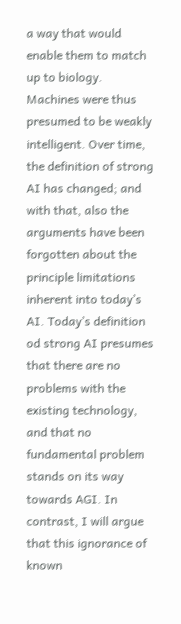a way that would enable them to match up to biology. Machines were thus presumed to be weakly intelligent. Over time, the definition of strong AI has changed; and with that, also the arguments have been forgotten about the principle limitations inherent into today’s AI. Today’s definition od strong AI presumes that there are no problems with the existing technology, and that no fundamental problem stands on its way towards AGI. In contrast, I will argue that this ignorance of known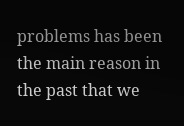problems has been the main reason in the past that we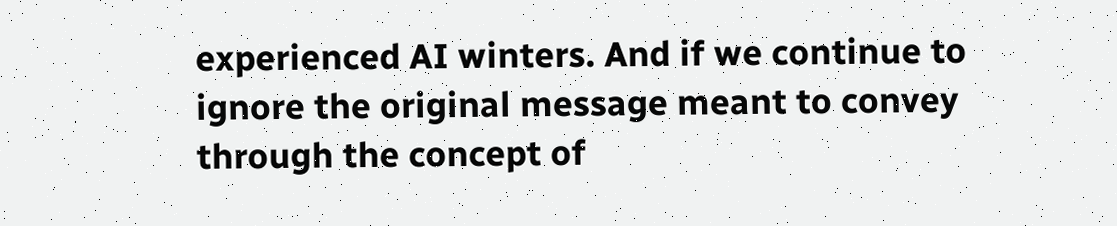experienced AI winters. And if we continue to ignore the original message meant to convey through the concept of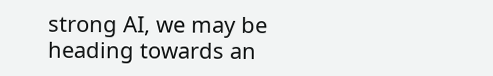strong AI, we may be heading towards an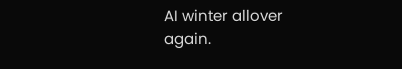AI winter allover again.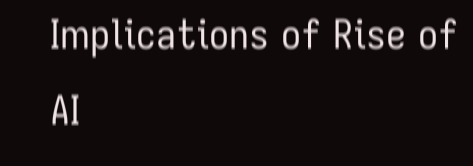Implications of Rise of AI